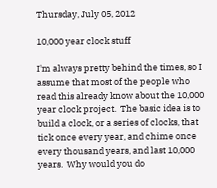Thursday, July 05, 2012

10,000 year clock stuff

I'm always pretty behind the times, so I assume that most of the people who read this already know about the 10,000 year clock project.  The basic idea is to build a clock, or a series of clocks, that tick once every year, and chime once every thousand years, and last 10,000 years.  Why would you do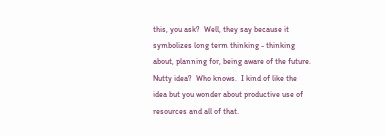this, you ask?  Well, they say because it symbolizes long term thinking - thinking about, planning for, being aware of the future.  Nutty idea?  Who knows.  I kind of like the idea but you wonder about productive use of resources and all of that.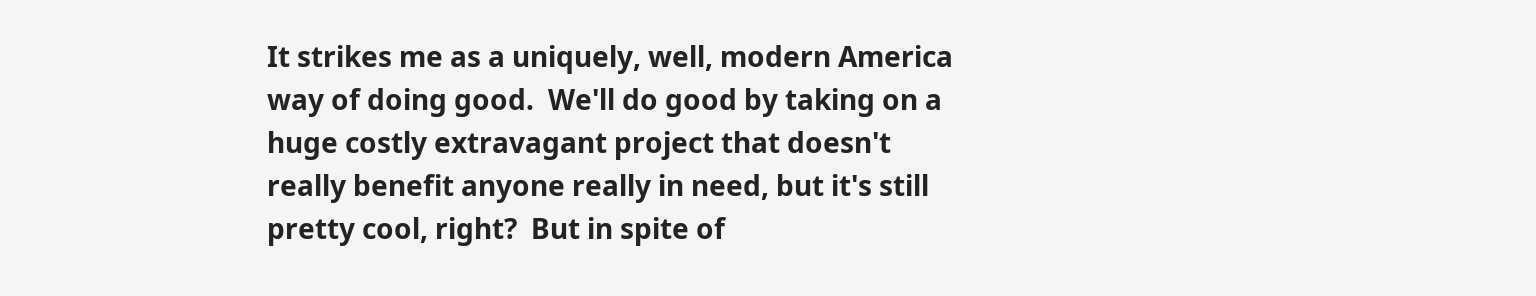It strikes me as a uniquely, well, modern America way of doing good.  We'll do good by taking on a huge costly extravagant project that doesn't really benefit anyone really in need, but it's still pretty cool, right?  But in spite of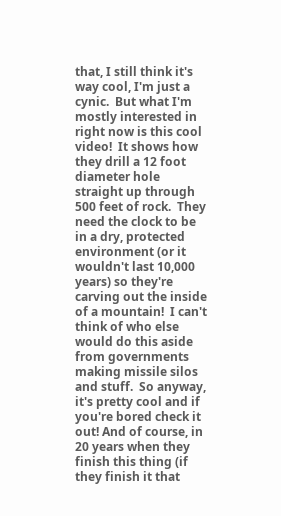that, I still think it's way cool, I'm just a cynic.  But what I'm mostly interested in right now is this cool video!  It shows how they drill a 12 foot diameter hole straight up through 500 feet of rock.  They need the clock to be in a dry, protected environment (or it wouldn't last 10,000 years) so they're carving out the inside of a mountain!  I can't think of who else would do this aside from governments making missile silos and stuff.  So anyway, it's pretty cool and if you're bored check it out! And of course, in 20 years when they finish this thing (if they finish it that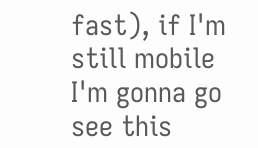fast), if I'm still mobile I'm gonna go see this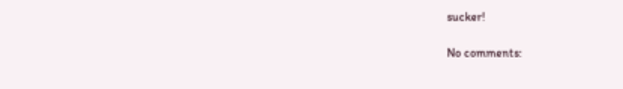sucker!

No comments: